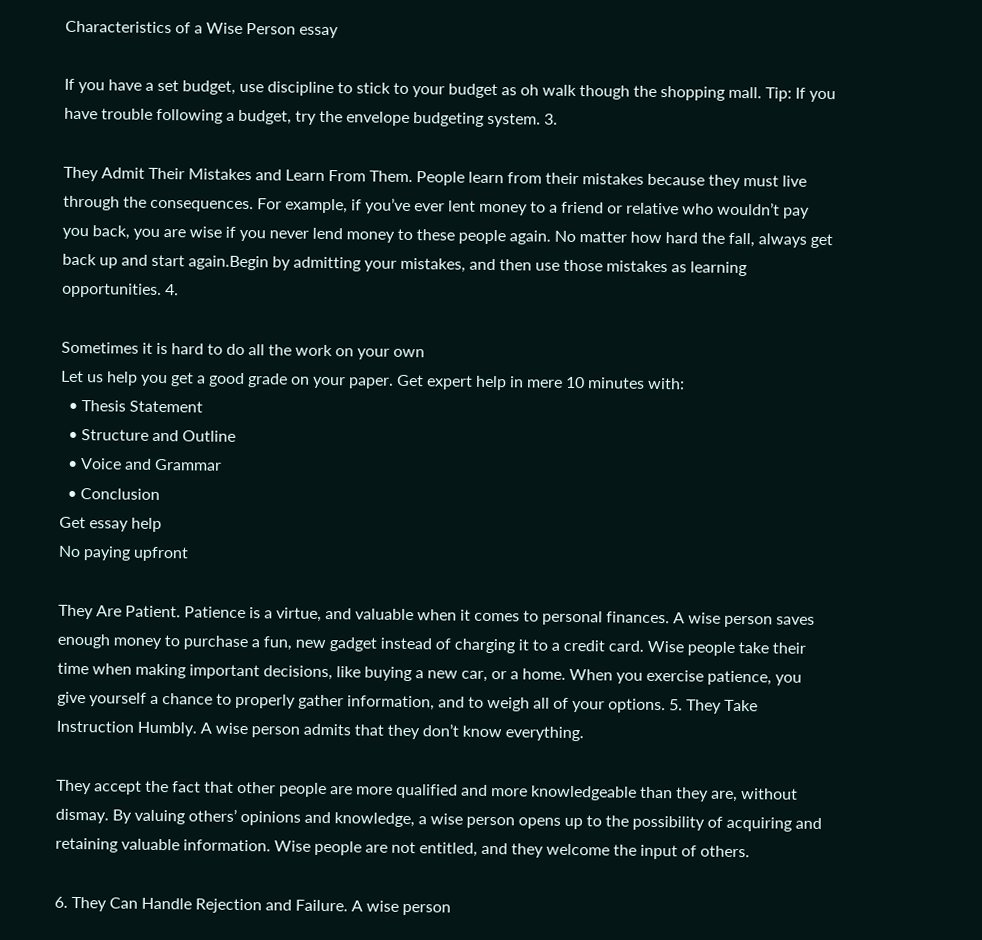Characteristics of a Wise Person essay

If you have a set budget, use discipline to stick to your budget as oh walk though the shopping mall. Tip: If you have trouble following a budget, try the envelope budgeting system. 3.

They Admit Their Mistakes and Learn From Them. People learn from their mistakes because they must live through the consequences. For example, if you’ve ever lent money to a friend or relative who wouldn’t pay you back, you are wise if you never lend money to these people again. No matter how hard the fall, always get back up and start again.Begin by admitting your mistakes, and then use those mistakes as learning opportunities. 4.

Sometimes it is hard to do all the work on your own
Let us help you get a good grade on your paper. Get expert help in mere 10 minutes with:
  • Thesis Statement
  • Structure and Outline
  • Voice and Grammar
  • Conclusion
Get essay help
No paying upfront

They Are Patient. Patience is a virtue, and valuable when it comes to personal finances. A wise person saves enough money to purchase a fun, new gadget instead of charging it to a credit card. Wise people take their time when making important decisions, like buying a new car, or a home. When you exercise patience, you give yourself a chance to properly gather information, and to weigh all of your options. 5. They Take Instruction Humbly. A wise person admits that they don’t know everything.

They accept the fact that other people are more qualified and more knowledgeable than they are, without dismay. By valuing others’ opinions and knowledge, a wise person opens up to the possibility of acquiring and retaining valuable information. Wise people are not entitled, and they welcome the input of others.

6. They Can Handle Rejection and Failure. A wise person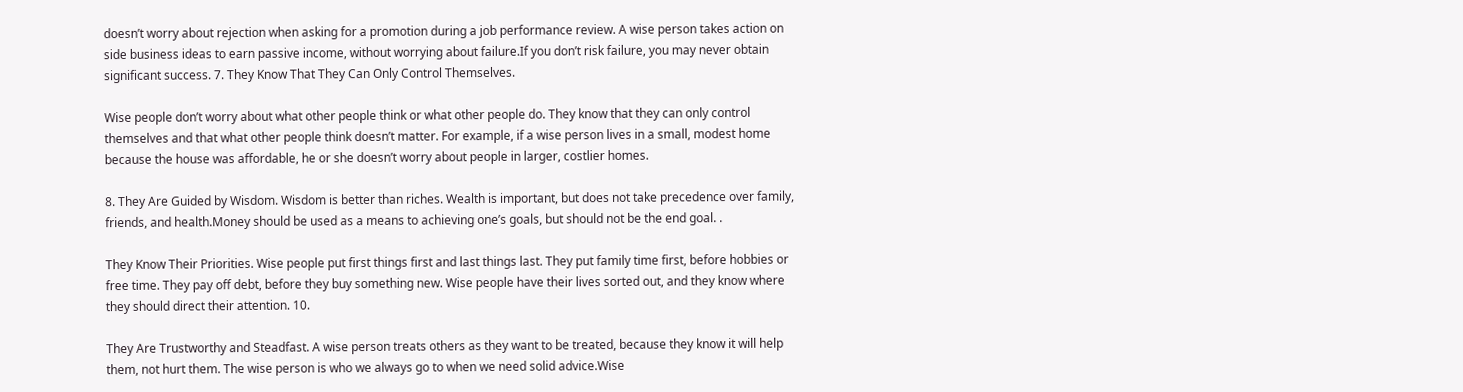doesn’t worry about rejection when asking for a promotion during a job performance review. A wise person takes action on side business ideas to earn passive income, without worrying about failure.If you don’t risk failure, you may never obtain significant success. 7. They Know That They Can Only Control Themselves.

Wise people don’t worry about what other people think or what other people do. They know that they can only control themselves and that what other people think doesn’t matter. For example, if a wise person lives in a small, modest home because the house was affordable, he or she doesn’t worry about people in larger, costlier homes.

8. They Are Guided by Wisdom. Wisdom is better than riches. Wealth is important, but does not take precedence over family, friends, and health.Money should be used as a means to achieving one’s goals, but should not be the end goal. .

They Know Their Priorities. Wise people put first things first and last things last. They put family time first, before hobbies or free time. They pay off debt, before they buy something new. Wise people have their lives sorted out, and they know where they should direct their attention. 10.

They Are Trustworthy and Steadfast. A wise person treats others as they want to be treated, because they know it will help them, not hurt them. The wise person is who we always go to when we need solid advice.Wise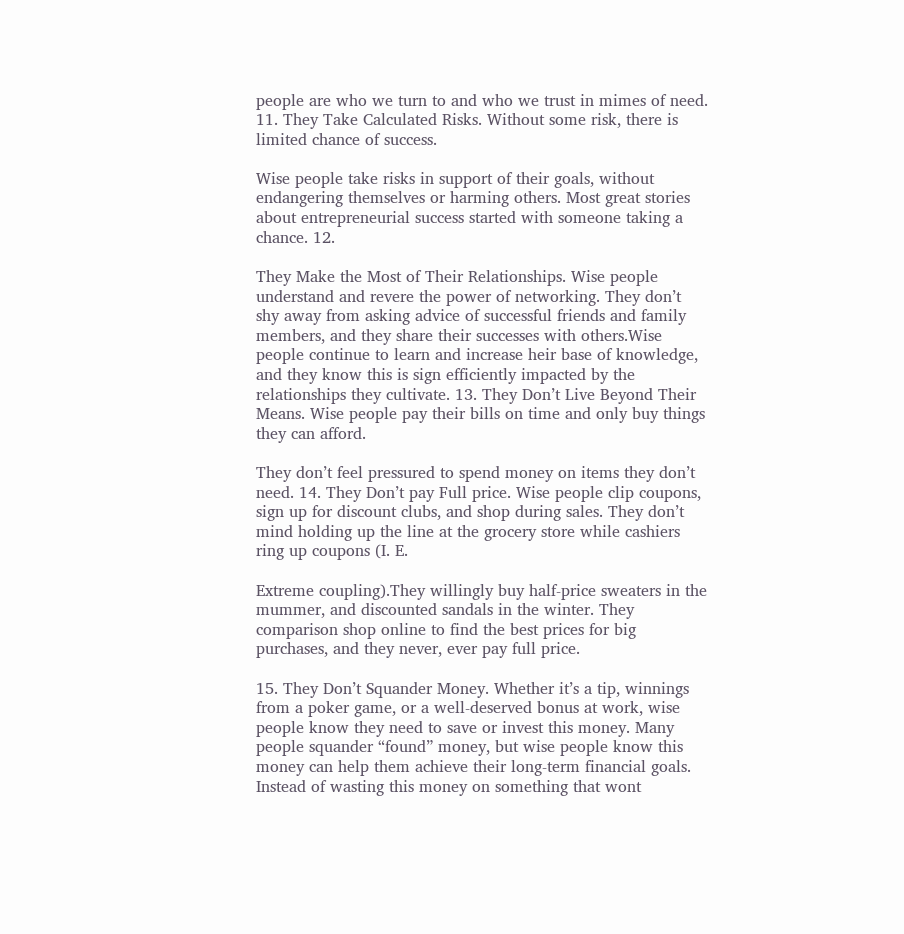people are who we turn to and who we trust in mimes of need. 11. They Take Calculated Risks. Without some risk, there is limited chance of success.

Wise people take risks in support of their goals, without endangering themselves or harming others. Most great stories about entrepreneurial success started with someone taking a chance. 12.

They Make the Most of Their Relationships. Wise people understand and revere the power of networking. They don’t shy away from asking advice of successful friends and family members, and they share their successes with others.Wise people continue to learn and increase heir base of knowledge, and they know this is sign efficiently impacted by the relationships they cultivate. 13. They Don’t Live Beyond Their Means. Wise people pay their bills on time and only buy things they can afford.

They don’t feel pressured to spend money on items they don’t need. 14. They Don’t pay Full price. Wise people clip coupons, sign up for discount clubs, and shop during sales. They don’t mind holding up the line at the grocery store while cashiers ring up coupons (I. E.

Extreme coupling).They willingly buy half-price sweaters in the mummer, and discounted sandals in the winter. They comparison shop online to find the best prices for big purchases, and they never, ever pay full price.

15. They Don’t Squander Money. Whether it’s a tip, winnings from a poker game, or a well-deserved bonus at work, wise people know they need to save or invest this money. Many people squander “found” money, but wise people know this money can help them achieve their long-term financial goals. Instead of wasting this money on something that wont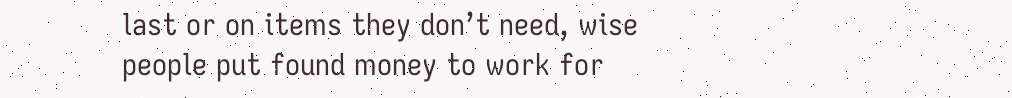last or on items they don’t need, wise people put found money to work for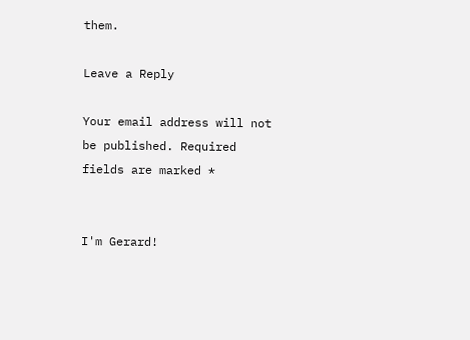them.

Leave a Reply

Your email address will not be published. Required fields are marked *


I'm Gerard!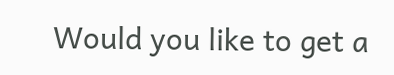Would you like to get a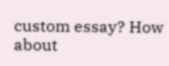custom essay? How about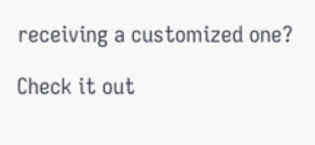receiving a customized one?

Check it out